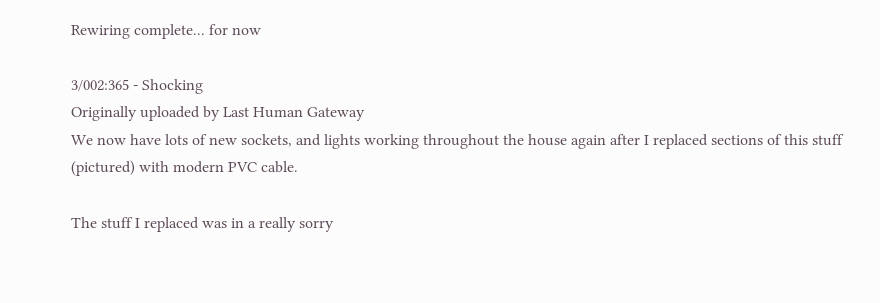Rewiring complete... for now

3/002:365 - Shocking
Originally uploaded by Last Human Gateway
We now have lots of new sockets, and lights working throughout the house again after I replaced sections of this stuff (pictured) with modern PVC cable.

The stuff I replaced was in a really sorry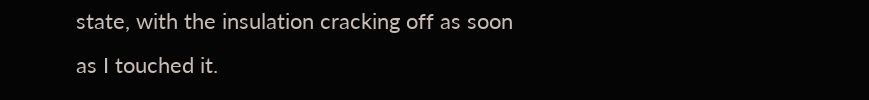state, with the insulation cracking off as soon as I touched it.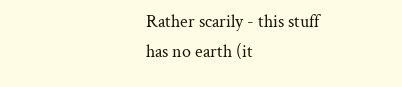Rather scarily - this stuff has no earth (it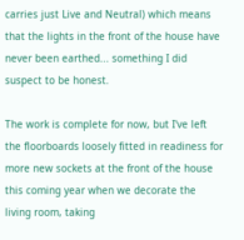carries just Live and Neutral) which means that the lights in the front of the house have never been earthed... something I did suspect to be honest.

The work is complete for now, but I've left the floorboards loosely fitted in readiness for more new sockets at the front of the house this coming year when we decorate the living room, taking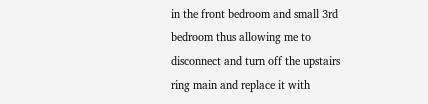in the front bedroom and small 3rd bedroom thus allowing me to disconnect and turn off the upstairs ring main and replace it with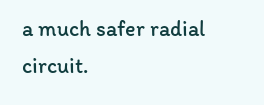a much safer radial circuit.